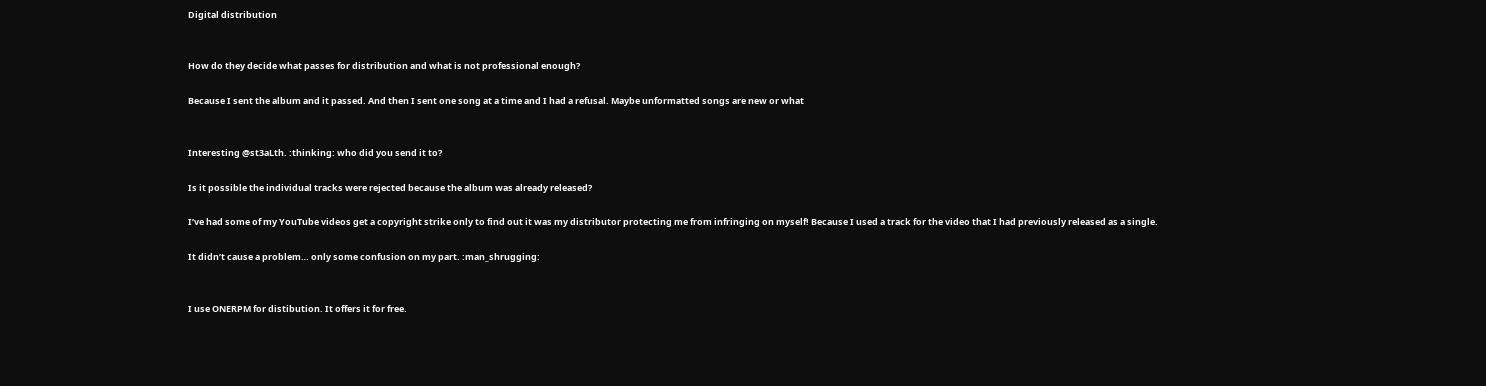Digital distribution


How do they decide what passes for distribution and what is not professional enough?

Because I sent the album and it passed. And then I sent one song at a time and I had a refusal. Maybe unformatted songs are new or what


Interesting @st3aLth. :thinking: who did you send it to?

Is it possible the individual tracks were rejected because the album was already released?

I’ve had some of my YouTube videos get a copyright strike only to find out it was my distributor protecting me from infringing on myself! Because I used a track for the video that I had previously released as a single.

It didn’t cause a problem… only some confusion on my part. :man_shrugging:


I use ONERPM for distibution. It offers it for free.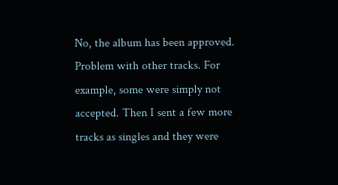No, the album has been approved. Problem with other tracks. For example, some were simply not accepted. Then I sent a few more tracks as singles and they were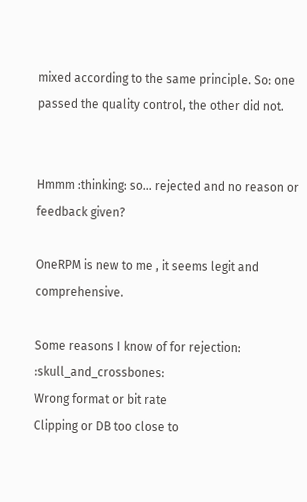mixed according to the same principle. So: one passed the quality control, the other did not.


Hmmm :thinking: so… rejected and no reason or feedback given?

OneRPM is new to me , it seems legit and comprehensive.

Some reasons I know of for rejection: :skull_and_crossbones:
Wrong format or bit rate
Clipping or DB too close to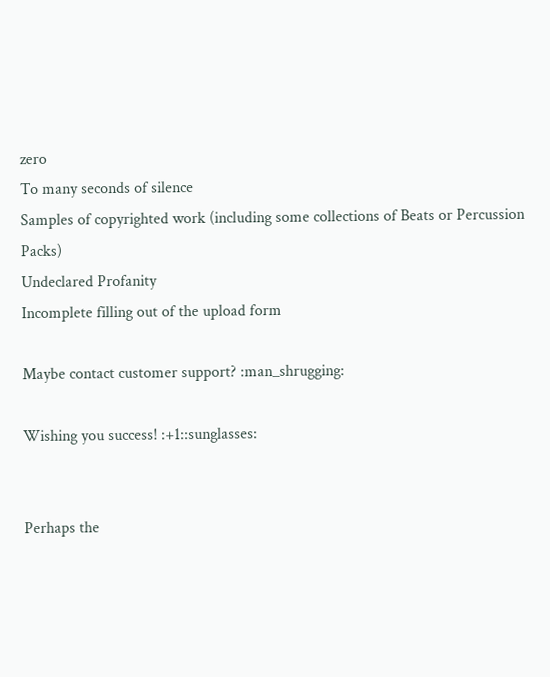zero
To many seconds of silence
Samples of copyrighted work (including some collections of Beats or Percussion Packs)
Undeclared Profanity
Incomplete filling out of the upload form

Maybe contact customer support? :man_shrugging:

Wishing you success! :+1::sunglasses:


Perhaps the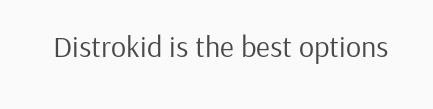Distrokid is the best options